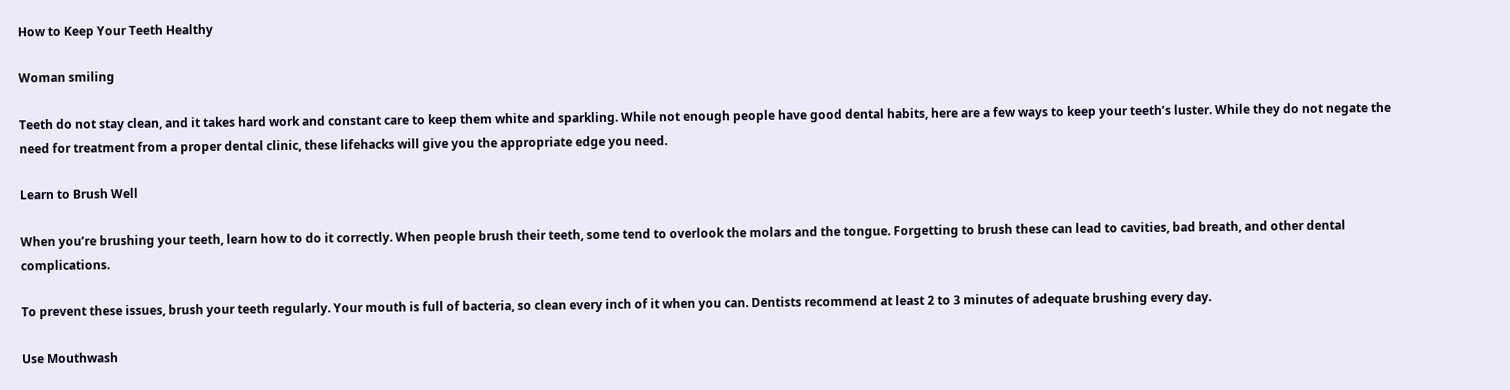How to Keep Your Teeth Healthy

Woman smiling

Teeth do not stay clean, and it takes hard work and constant care to keep them white and sparkling. While not enough people have good dental habits, here are a few ways to keep your teeth’s luster. While they do not negate the need for treatment from a proper dental clinic, these lifehacks will give you the appropriate edge you need.

Learn to Brush Well

When you’re brushing your teeth, learn how to do it correctly. When people brush their teeth, some tend to overlook the molars and the tongue. Forgetting to brush these can lead to cavities, bad breath, and other dental complications.

To prevent these issues, brush your teeth regularly. Your mouth is full of bacteria, so clean every inch of it when you can. Dentists recommend at least 2 to 3 minutes of adequate brushing every day.

Use Mouthwash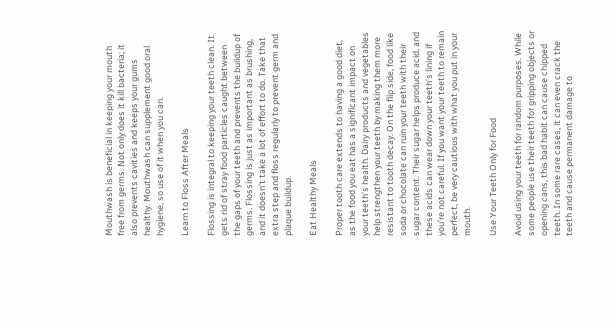Mouthwash is beneficial in keeping your mouth free from germs. Not only does it kill bacteria; it also prevents cavities and keeps your gums healthy. Mouthwash can supplement good oral hygiene, so use of it when you can.

Learn to Floss After Meals

Flossing is integral to keeping your teeth clean. It gets rid of stray food particles caught between the gaps of your teeth and prevents the buildup of germs. Flossing is just as important as brushing, and it doesn’t take a lot of effort to do. Take that extra step and floss regularly to prevent germ and plaque buildup.

Eat Healthy Meals

Proper tooth care extends to having a good diet, as the food you eat has a significant impact on your teeth’s health. Dairy products and vegetables help strengthen your teeth by making them more resistant to tooth decay. On the flip side, food like soda or chocolate can ruin your teeth with their sugar content. Their sugar helps produce acid, and these acids can wear down your teeth’s lining if you’re not careful. If you want your teeth to remain perfect, be very cautious with what you put in your mouth.

Use Your Teeth Only for Food

Avoid using your teeth for random purposes. While some people use their teeth for gripping objects or opening cans, this bad habit can cause chipped teeth. In some rare cases, it can even crack the teeth and cause permanent damage to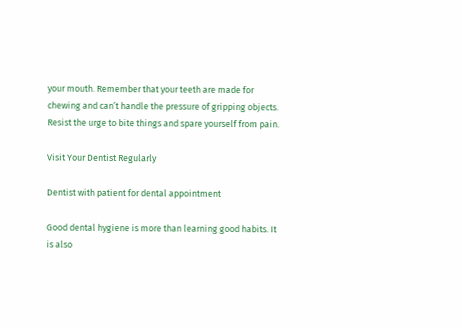your mouth. Remember that your teeth are made for chewing and can’t handle the pressure of gripping objects. Resist the urge to bite things and spare yourself from pain.

Visit Your Dentist Regularly

Dentist with patient for dental appointment

Good dental hygiene is more than learning good habits. It is also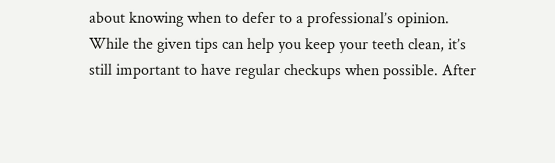about knowing when to defer to a professional’s opinion. While the given tips can help you keep your teeth clean, it’s still important to have regular checkups when possible. After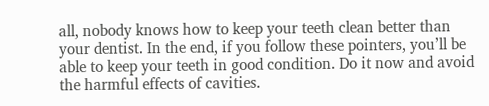all, nobody knows how to keep your teeth clean better than your dentist. In the end, if you follow these pointers, you’ll be able to keep your teeth in good condition. Do it now and avoid the harmful effects of cavities.